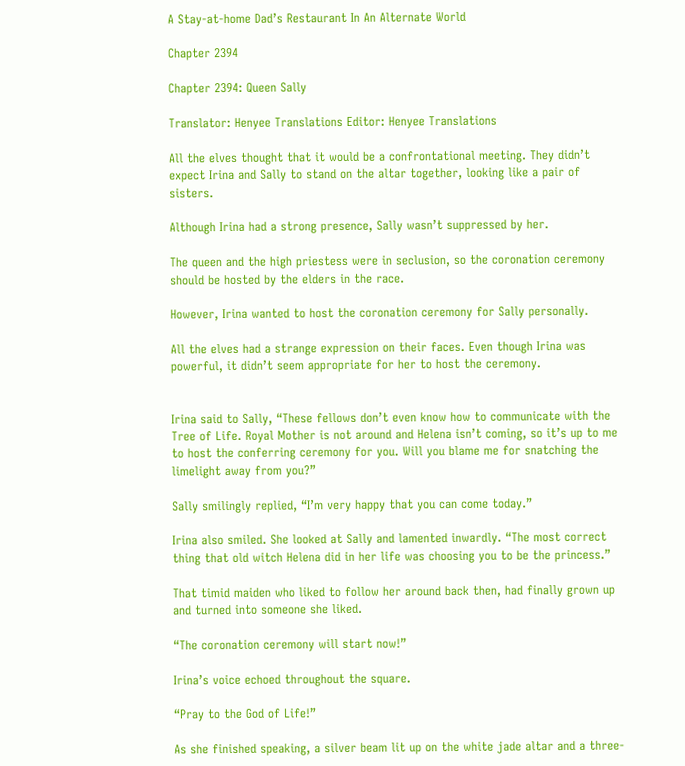A Stay-at-home Dad’s Restaurant In An Alternate World

Chapter 2394

Chapter 2394: Queen Sally

Translator: Henyee Translations Editor: Henyee Translations

All the elves thought that it would be a confrontational meeting. They didn’t expect Irina and Sally to stand on the altar together, looking like a pair of sisters.

Although Irina had a strong presence, Sally wasn’t suppressed by her.

The queen and the high priestess were in seclusion, so the coronation ceremony should be hosted by the elders in the race.

However, Irina wanted to host the coronation ceremony for Sally personally.

All the elves had a strange expression on their faces. Even though Irina was powerful, it didn’t seem appropriate for her to host the ceremony.


Irina said to Sally, “These fellows don’t even know how to communicate with the Tree of Life. Royal Mother is not around and Helena isn’t coming, so it’s up to me to host the conferring ceremony for you. Will you blame me for snatching the limelight away from you?”

Sally smilingly replied, “I’m very happy that you can come today.”

Irina also smiled. She looked at Sally and lamented inwardly. “The most correct thing that old witch Helena did in her life was choosing you to be the princess.”

That timid maiden who liked to follow her around back then, had finally grown up and turned into someone she liked.

“The coronation ceremony will start now!”

Irina’s voice echoed throughout the square.

“Pray to the God of Life!”

As she finished speaking, a silver beam lit up on the white jade altar and a three-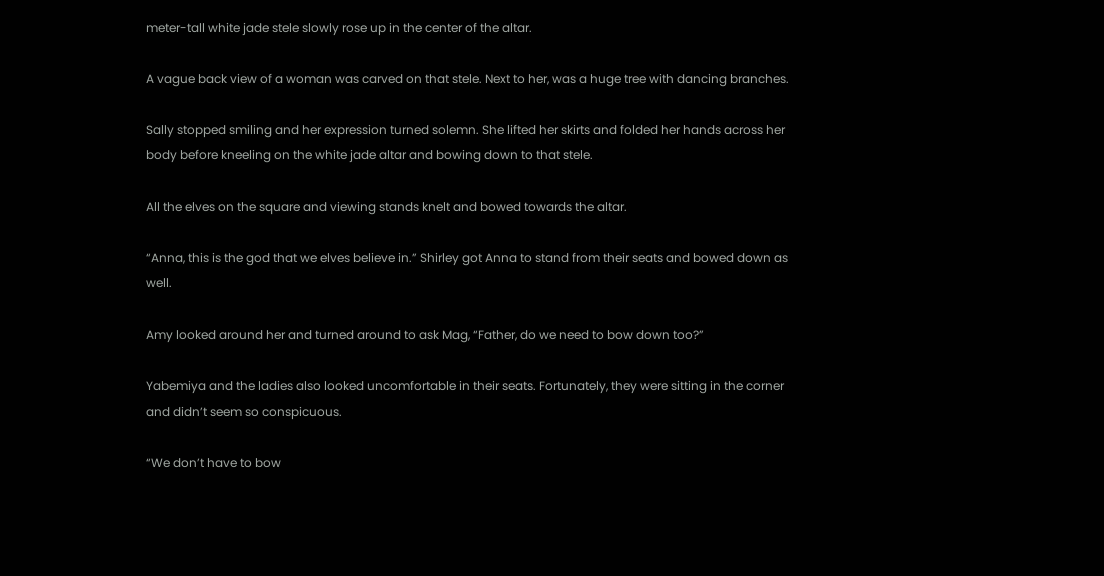meter-tall white jade stele slowly rose up in the center of the altar.

A vague back view of a woman was carved on that stele. Next to her, was a huge tree with dancing branches.

Sally stopped smiling and her expression turned solemn. She lifted her skirts and folded her hands across her body before kneeling on the white jade altar and bowing down to that stele.

All the elves on the square and viewing stands knelt and bowed towards the altar.

“Anna, this is the god that we elves believe in.” Shirley got Anna to stand from their seats and bowed down as well.

Amy looked around her and turned around to ask Mag, “Father, do we need to bow down too?”

Yabemiya and the ladies also looked uncomfortable in their seats. Fortunately, they were sitting in the corner and didn’t seem so conspicuous.

“We don’t have to bow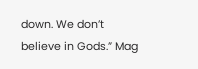down. We don’t believe in Gods.” Mag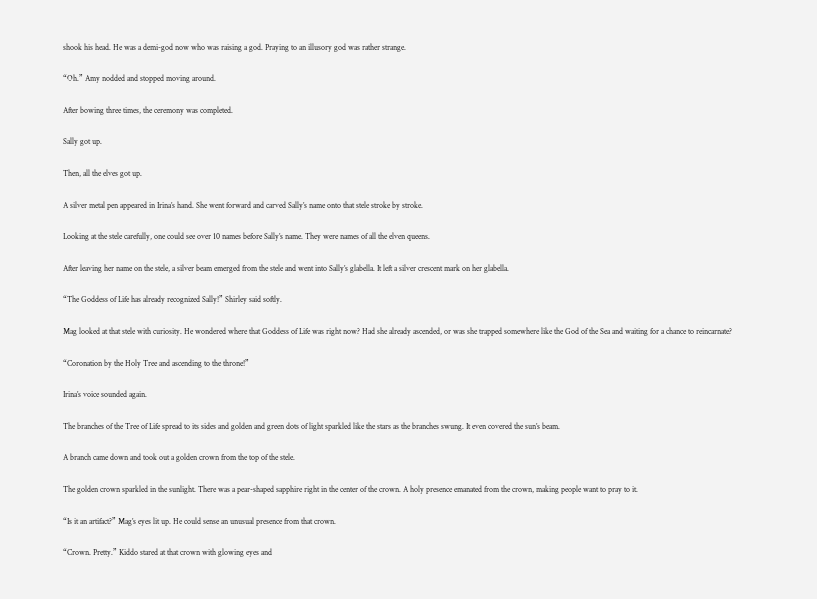shook his head. He was a demi-god now who was raising a god. Praying to an illusory god was rather strange.

“Oh.” Amy nodded and stopped moving around.

After bowing three times, the ceremony was completed.

Sally got up.

Then, all the elves got up.

A silver metal pen appeared in Irina’s hand. She went forward and carved Sally’s name onto that stele stroke by stroke.

Looking at the stele carefully, one could see over 10 names before Sally’s name. They were names of all the elven queens.

After leaving her name on the stele, a silver beam emerged from the stele and went into Sally’s glabella. It left a silver crescent mark on her glabella.

“The Goddess of Life has already recognized Sally!” Shirley said softly.

Mag looked at that stele with curiosity. He wondered where that Goddess of Life was right now? Had she already ascended, or was she trapped somewhere like the God of the Sea and waiting for a chance to reincarnate?

“Coronation by the Holy Tree and ascending to the throne!”

Irina’s voice sounded again.

The branches of the Tree of Life spread to its sides and golden and green dots of light sparkled like the stars as the branches swung. It even covered the sun’s beam.

A branch came down and took out a golden crown from the top of the stele.

The golden crown sparkled in the sunlight. There was a pear-shaped sapphire right in the center of the crown. A holy presence emanated from the crown, making people want to pray to it.

“Is it an artifact?” Mag’s eyes lit up. He could sense an unusual presence from that crown.

“Crown. Pretty.” Kiddo stared at that crown with glowing eyes and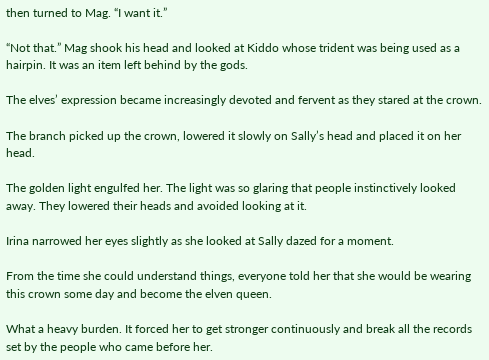then turned to Mag. “I want it.”

“Not that.” Mag shook his head and looked at Kiddo whose trident was being used as a hairpin. It was an item left behind by the gods.

The elves’ expression became increasingly devoted and fervent as they stared at the crown.

The branch picked up the crown, lowered it slowly on Sally’s head and placed it on her head.

The golden light engulfed her. The light was so glaring that people instinctively looked away. They lowered their heads and avoided looking at it.

Irina narrowed her eyes slightly as she looked at Sally dazed for a moment.

From the time she could understand things, everyone told her that she would be wearing this crown some day and become the elven queen.

What a heavy burden. It forced her to get stronger continuously and break all the records set by the people who came before her.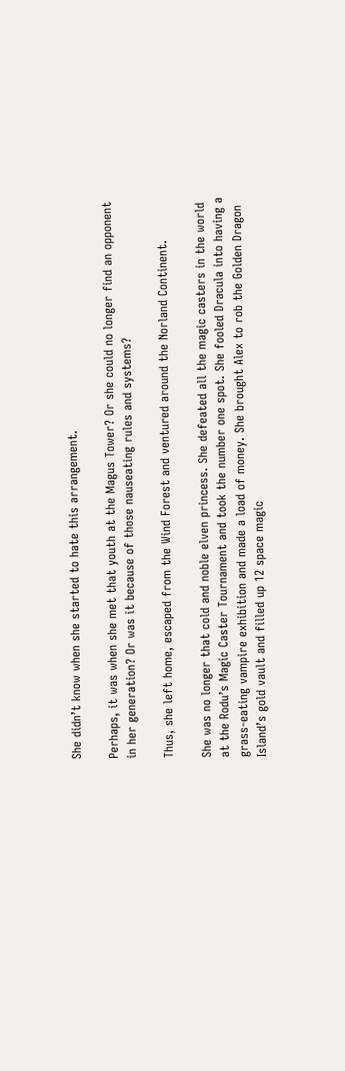She didn’t know when she started to hate this arrangement.

Perhaps, it was when she met that youth at the Magus Tower? Or she could no longer find an opponent in her generation? Or was it because of those nauseating rules and systems?

Thus, she left home, escaped from the Wind Forest and ventured around the Norland Continent.

She was no longer that cold and noble elven princess. She defeated all the magic casters in the world at the Rodu’s Magic Caster Tournament and took the number one spot. She fooled Dracula into having a grass-eating vampire exhibition and made a load of money. She brought Alex to rob the Golden Dragon Island’s gold vault and filled up 12 space magic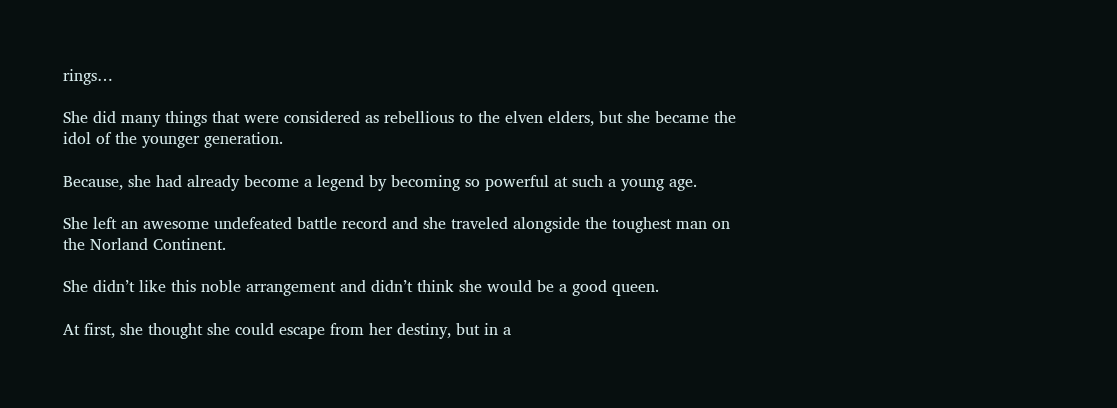rings…

She did many things that were considered as rebellious to the elven elders, but she became the idol of the younger generation.

Because, she had already become a legend by becoming so powerful at such a young age.

She left an awesome undefeated battle record and she traveled alongside the toughest man on the Norland Continent.

She didn’t like this noble arrangement and didn’t think she would be a good queen.

At first, she thought she could escape from her destiny, but in a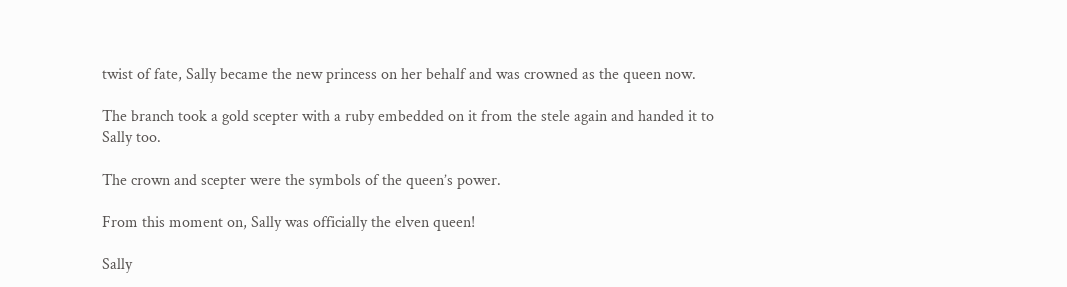twist of fate, Sally became the new princess on her behalf and was crowned as the queen now.

The branch took a gold scepter with a ruby embedded on it from the stele again and handed it to Sally too.

The crown and scepter were the symbols of the queen’s power.

From this moment on, Sally was officially the elven queen!

Sally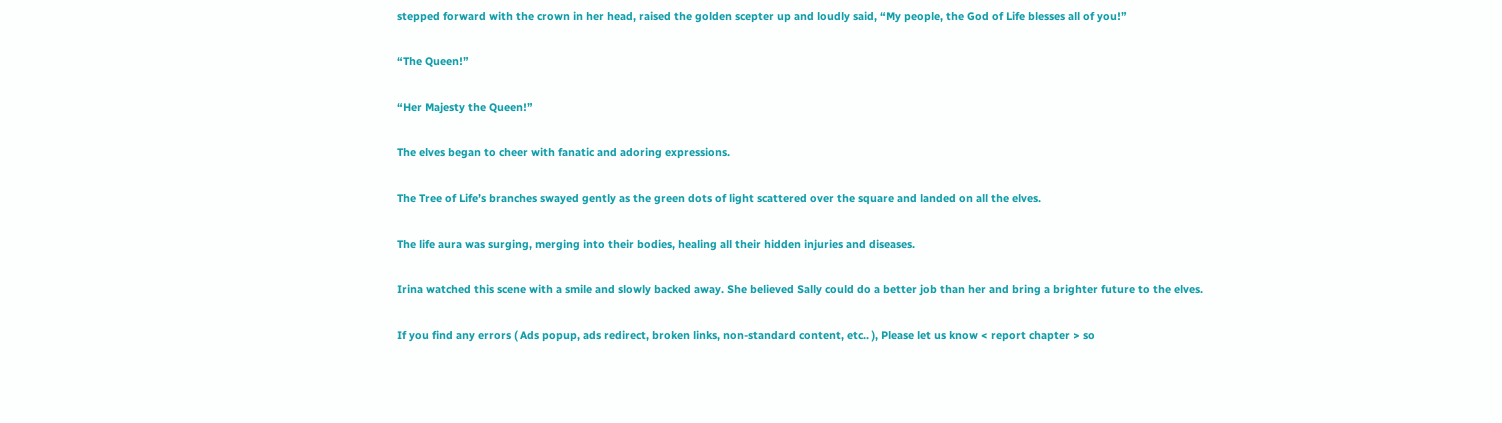stepped forward with the crown in her head, raised the golden scepter up and loudly said, “My people, the God of Life blesses all of you!”

“The Queen!”

“Her Majesty the Queen!”

The elves began to cheer with fanatic and adoring expressions.

The Tree of Life’s branches swayed gently as the green dots of light scattered over the square and landed on all the elves.

The life aura was surging, merging into their bodies, healing all their hidden injuries and diseases.

Irina watched this scene with a smile and slowly backed away. She believed Sally could do a better job than her and bring a brighter future to the elves.

If you find any errors ( Ads popup, ads redirect, broken links, non-standard content, etc.. ), Please let us know < report chapter > so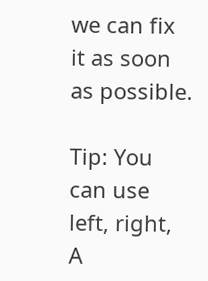we can fix it as soon as possible.

Tip: You can use left, right, A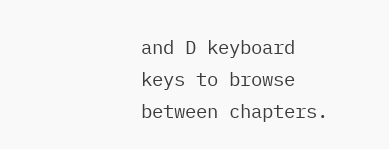and D keyboard keys to browse between chapters.